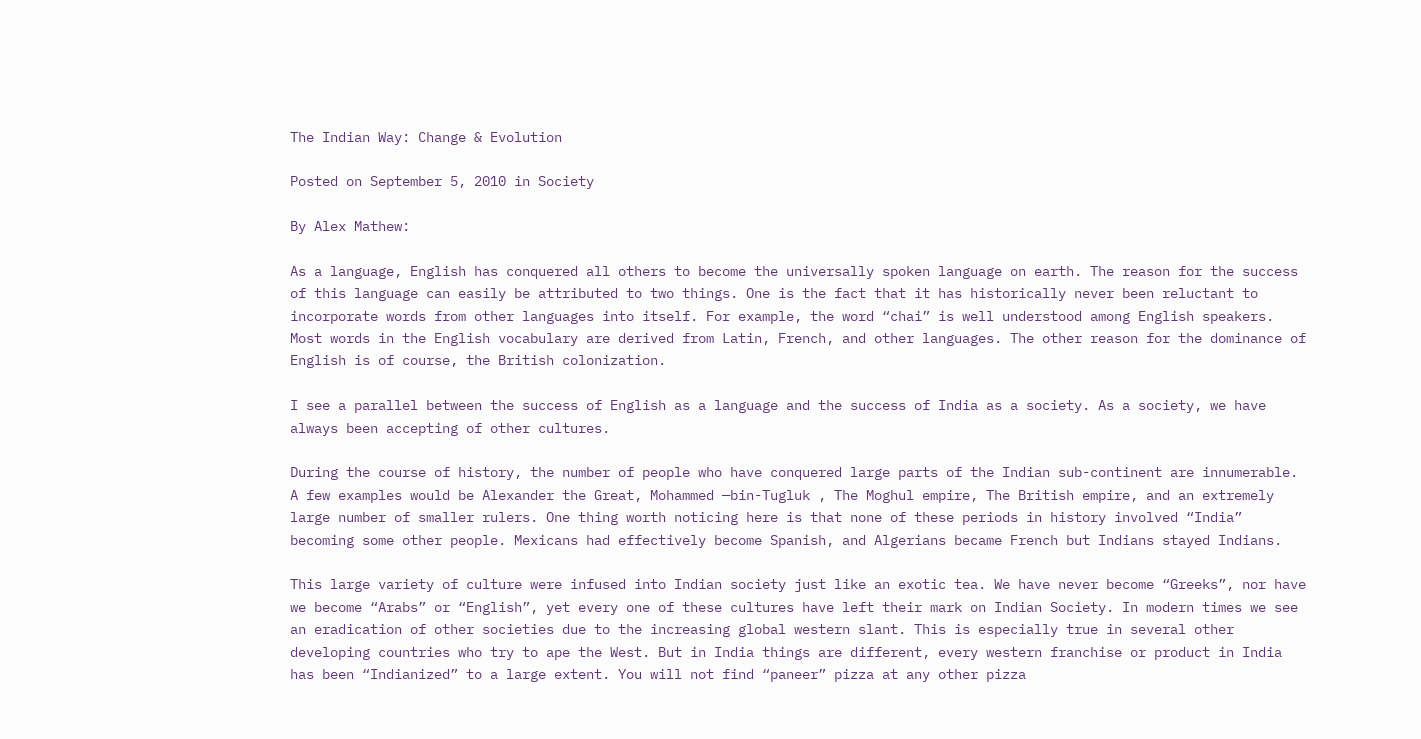The Indian Way: Change & Evolution

Posted on September 5, 2010 in Society

By Alex Mathew:

As a language, English has conquered all others to become the universally spoken language on earth. The reason for the success of this language can easily be attributed to two things. One is the fact that it has historically never been reluctant to incorporate words from other languages into itself. For example, the word “chai” is well understood among English speakers. Most words in the English vocabulary are derived from Latin, French, and other languages. The other reason for the dominance of English is of course, the British colonization.

I see a parallel between the success of English as a language and the success of India as a society. As a society, we have always been accepting of other cultures.

During the course of history, the number of people who have conquered large parts of the Indian sub-continent are innumerable. A few examples would be Alexander the Great, Mohammed —bin-Tugluk , The Moghul empire, The British empire, and an extremely large number of smaller rulers. One thing worth noticing here is that none of these periods in history involved “India” becoming some other people. Mexicans had effectively become Spanish, and Algerians became French but Indians stayed Indians.

This large variety of culture were infused into Indian society just like an exotic tea. We have never become “Greeks”, nor have we become “Arabs” or “English”, yet every one of these cultures have left their mark on Indian Society. In modern times we see an eradication of other societies due to the increasing global western slant. This is especially true in several other developing countries who try to ape the West. But in India things are different, every western franchise or product in India has been “Indianized” to a large extent. You will not find “paneer” pizza at any other pizza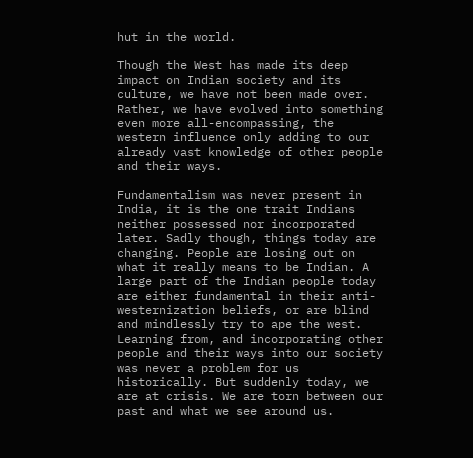hut in the world.

Though the West has made its deep impact on Indian society and its culture, we have not been made over. Rather, we have evolved into something even more all-encompassing, the western influence only adding to our already vast knowledge of other people and their ways.

Fundamentalism was never present in India, it is the one trait Indians neither possessed nor incorporated later. Sadly though, things today are changing. People are losing out on what it really means to be Indian. A large part of the Indian people today are either fundamental in their anti-westernization beliefs, or are blind and mindlessly try to ape the west. Learning from, and incorporating other people and their ways into our society was never a problem for us historically. But suddenly today, we are at crisis. We are torn between our past and what we see around us.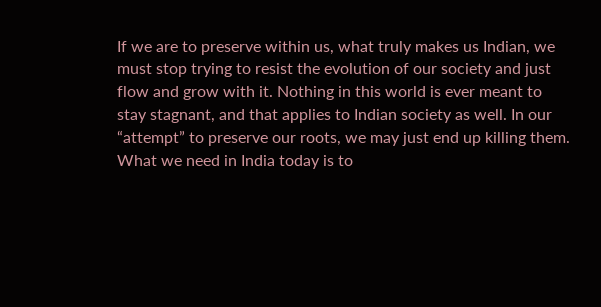If we are to preserve within us, what truly makes us Indian, we must stop trying to resist the evolution of our society and just flow and grow with it. Nothing in this world is ever meant to stay stagnant, and that applies to Indian society as well. In our “attempt” to preserve our roots, we may just end up killing them. What we need in India today is to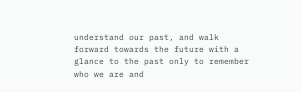understand our past, and walk forward towards the future with a glance to the past only to remember who we are and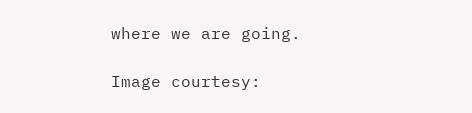where we are going.

Image courtesy: